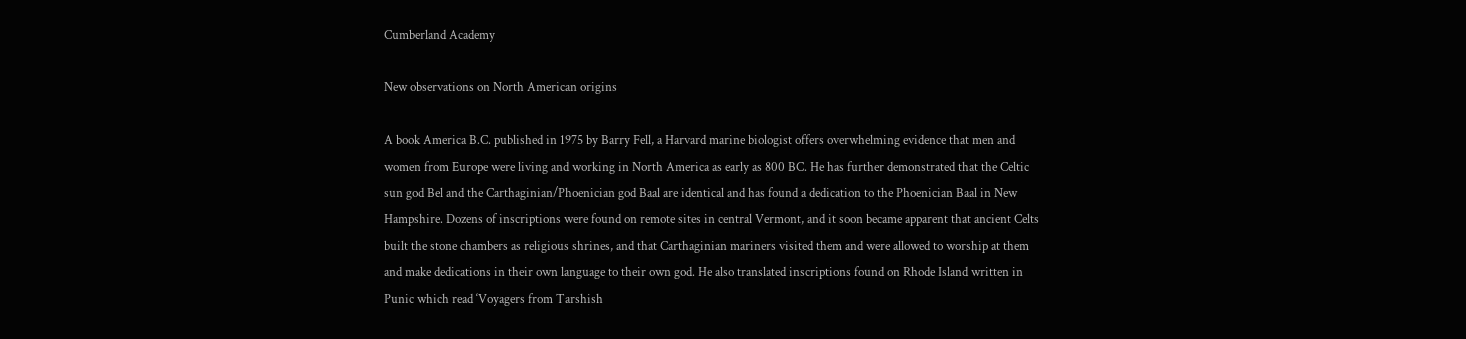Cumberland Academy

New observations on North American origins

A book America B.C. published in 1975 by Barry Fell, a Harvard marine biologist offers overwhelming evidence that men and women from Europe were living and working in North America as early as 800 BC. He has further demonstrated that the Celtic sun god Bel and the Carthaginian/Phoenician god Baal are identical and has found a dedication to the Phoenician Baal in New Hampshire. Dozens of inscriptions were found on remote sites in central Vermont, and it soon became apparent that ancient Celts built the stone chambers as religious shrines, and that Carthaginian mariners visited them and were allowed to worship at them and make dedications in their own language to their own god. He also translated inscriptions found on Rhode Island written in Punic which read ‘Voyagers from Tarshish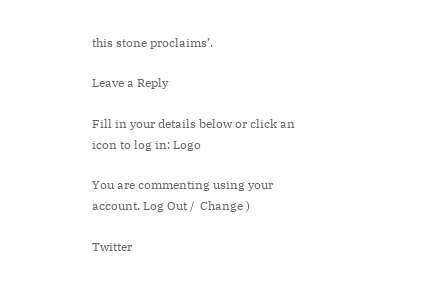this stone proclaims’.

Leave a Reply

Fill in your details below or click an icon to log in: Logo

You are commenting using your account. Log Out /  Change )

Twitter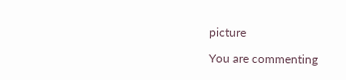picture

You are commenting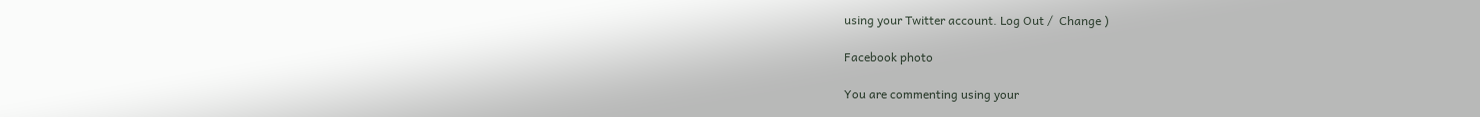using your Twitter account. Log Out /  Change )

Facebook photo

You are commenting using your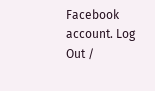Facebook account. Log Out /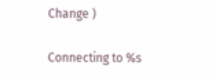Change )

Connecting to %s